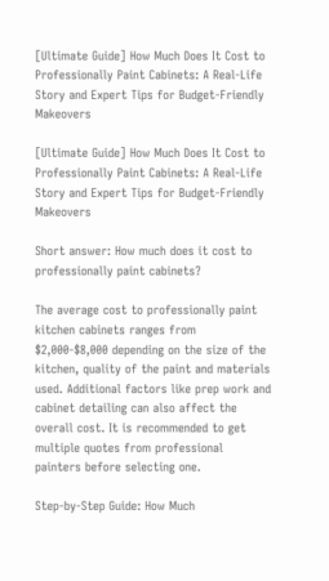[Ultimate Guide] How Much Does It Cost to Professionally Paint Cabinets: A Real-Life Story and Expert Tips for Budget-Friendly Makeovers

[Ultimate Guide] How Much Does It Cost to Professionally Paint Cabinets: A Real-Life Story and Expert Tips for Budget-Friendly Makeovers

Short answer: How much does it cost to professionally paint cabinets?

The average cost to professionally paint kitchen cabinets ranges from $2,000-$8,000 depending on the size of the kitchen, quality of the paint and materials used. Additional factors like prep work and cabinet detailing can also affect the overall cost. It is recommended to get multiple quotes from professional painters before selecting one.

Step-by-Step Guide: How Much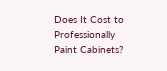Does It Cost to Professionally Paint Cabinets?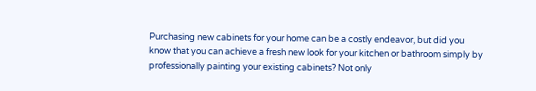Purchasing new cabinets for your home can be a costly endeavor, but did you know that you can achieve a fresh new look for your kitchen or bathroom simply by professionally painting your existing cabinets? Not only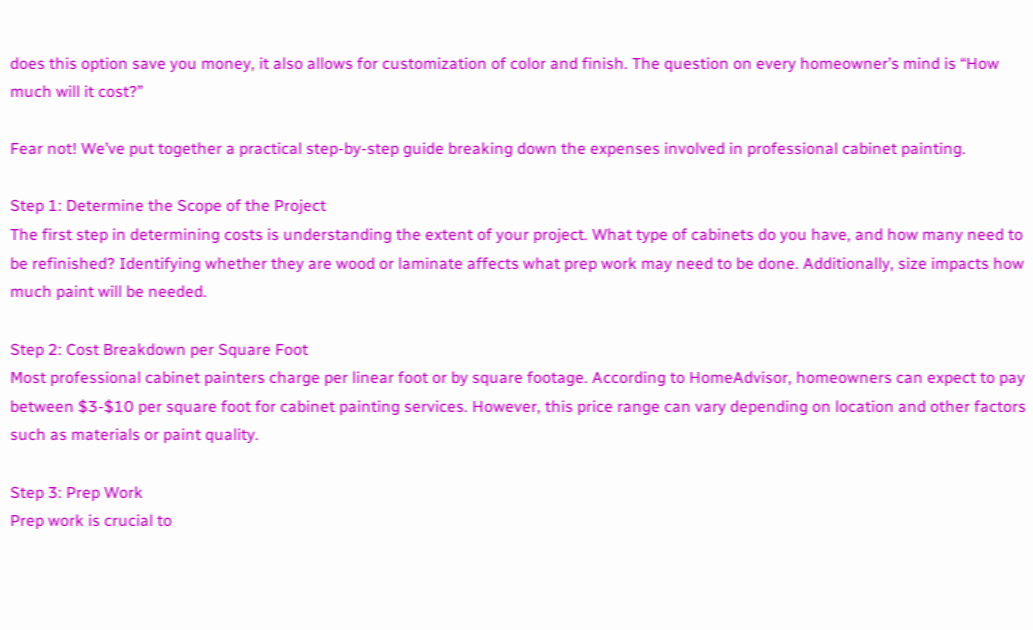does this option save you money, it also allows for customization of color and finish. The question on every homeowner’s mind is “How much will it cost?”

Fear not! We’ve put together a practical step-by-step guide breaking down the expenses involved in professional cabinet painting.

Step 1: Determine the Scope of the Project
The first step in determining costs is understanding the extent of your project. What type of cabinets do you have, and how many need to be refinished? Identifying whether they are wood or laminate affects what prep work may need to be done. Additionally, size impacts how much paint will be needed.

Step 2: Cost Breakdown per Square Foot
Most professional cabinet painters charge per linear foot or by square footage. According to HomeAdvisor, homeowners can expect to pay between $3-$10 per square foot for cabinet painting services. However, this price range can vary depending on location and other factors such as materials or paint quality.

Step 3: Prep Work
Prep work is crucial to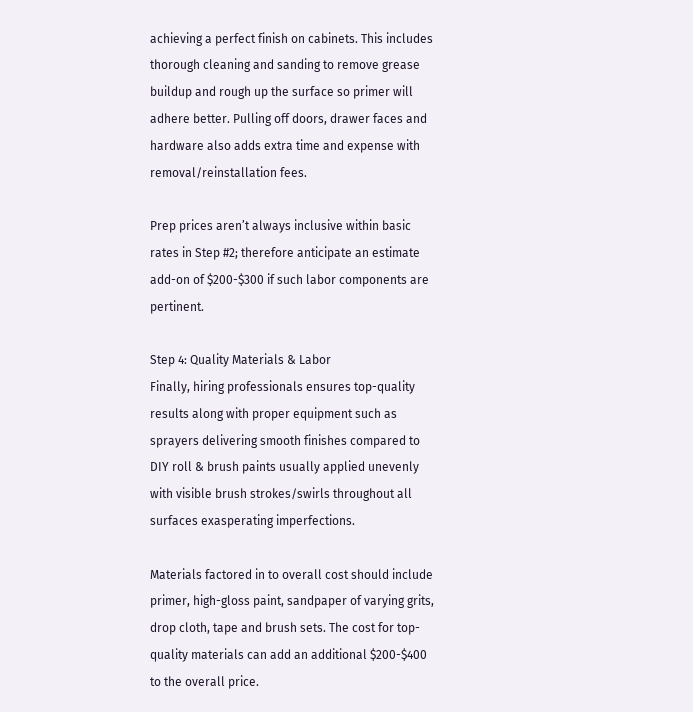achieving a perfect finish on cabinets. This includes thorough cleaning and sanding to remove grease buildup and rough up the surface so primer will adhere better. Pulling off doors, drawer faces and hardware also adds extra time and expense with removal/reinstallation fees.

Prep prices aren’t always inclusive within basic rates in Step #2; therefore anticipate an estimate add-on of $200-$300 if such labor components are pertinent.

Step 4: Quality Materials & Labor
Finally, hiring professionals ensures top-quality results along with proper equipment such as sprayers delivering smooth finishes compared to DIY roll & brush paints usually applied unevenly with visible brush strokes/swirls throughout all surfaces exasperating imperfections.

Materials factored in to overall cost should include primer, high-gloss paint, sandpaper of varying grits, drop cloth, tape and brush sets. The cost for top-quality materials can add an additional $200-$400 to the overall price.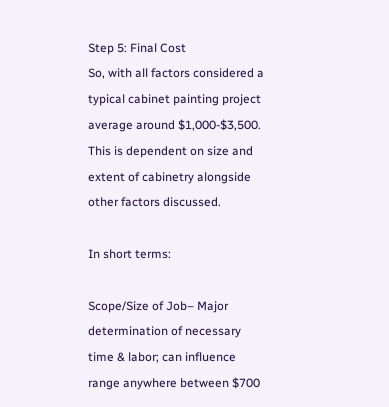Step 5: Final Cost
So, with all factors considered a typical cabinet painting project average around $1,000-$3,500. This is dependent on size and extent of cabinetry alongside other factors discussed.

In short terms:

Scope/Size of Job– Major determination of necessary time & labor; can influence range anywhere between $700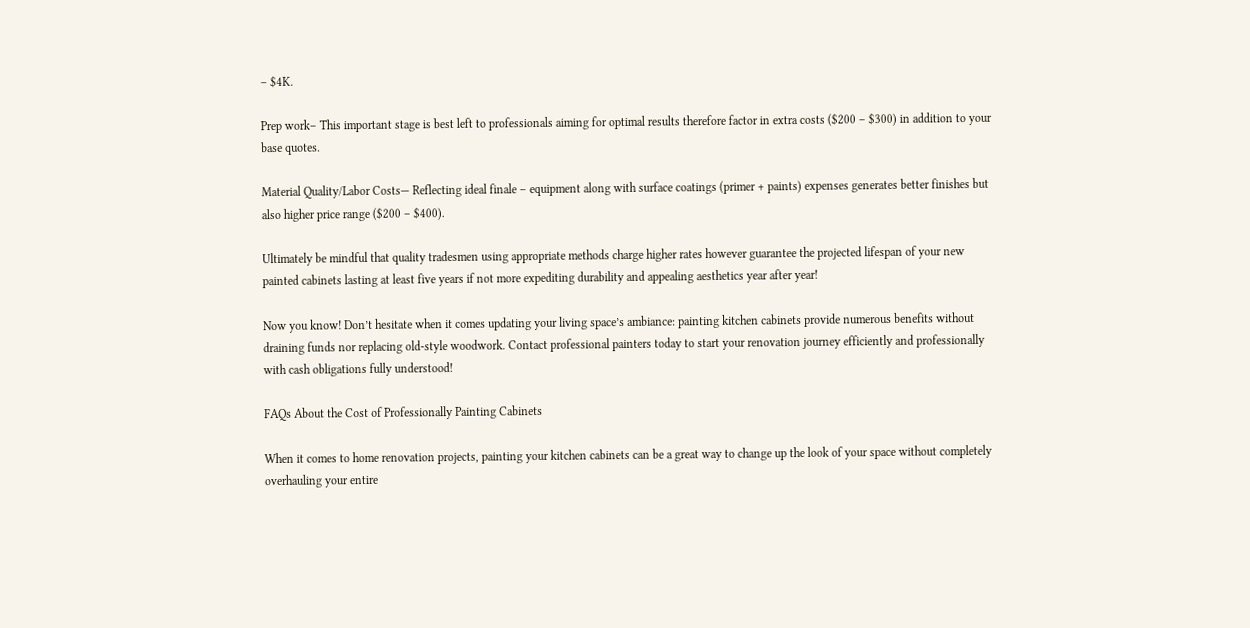– $4K.

Prep work– This important stage is best left to professionals aiming for optimal results therefore factor in extra costs ($200 – $300) in addition to your base quotes.

Material Quality/Labor Costs— Reflecting ideal finale – equipment along with surface coatings (primer + paints) expenses generates better finishes but also higher price range ($200 – $400).

Ultimately be mindful that quality tradesmen using appropriate methods charge higher rates however guarantee the projected lifespan of your new painted cabinets lasting at least five years if not more expediting durability and appealing aesthetics year after year!

Now you know! Don’t hesitate when it comes updating your living space’s ambiance: painting kitchen cabinets provide numerous benefits without draining funds nor replacing old-style woodwork. Contact professional painters today to start your renovation journey efficiently and professionally with cash obligations fully understood!

FAQs About the Cost of Professionally Painting Cabinets

When it comes to home renovation projects, painting your kitchen cabinets can be a great way to change up the look of your space without completely overhauling your entire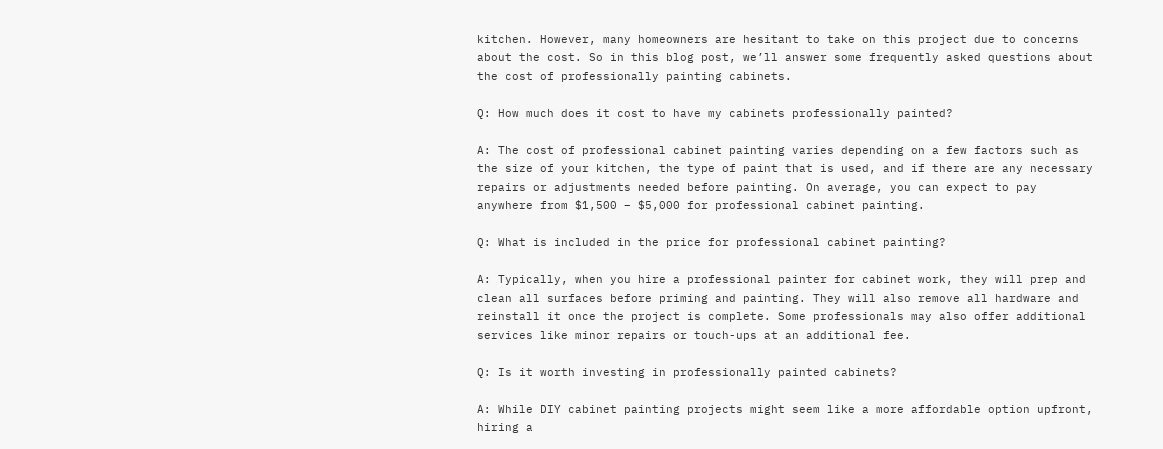kitchen. However, many homeowners are hesitant to take on this project due to concerns about the cost. So in this blog post, we’ll answer some frequently asked questions about the cost of professionally painting cabinets.

Q: How much does it cost to have my cabinets professionally painted?

A: The cost of professional cabinet painting varies depending on a few factors such as the size of your kitchen, the type of paint that is used, and if there are any necessary repairs or adjustments needed before painting. On average, you can expect to pay anywhere from $1,500 – $5,000 for professional cabinet painting.

Q: What is included in the price for professional cabinet painting?

A: Typically, when you hire a professional painter for cabinet work, they will prep and clean all surfaces before priming and painting. They will also remove all hardware and reinstall it once the project is complete. Some professionals may also offer additional services like minor repairs or touch-ups at an additional fee.

Q: Is it worth investing in professionally painted cabinets?

A: While DIY cabinet painting projects might seem like a more affordable option upfront, hiring a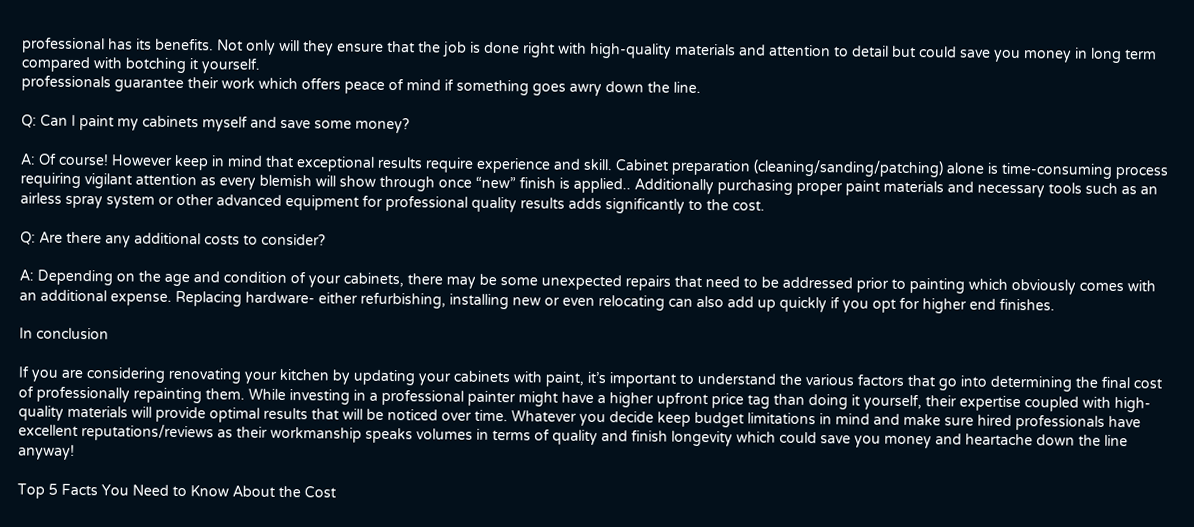professional has its benefits. Not only will they ensure that the job is done right with high-quality materials and attention to detail but could save you money in long term compared with botching it yourself.
professionals guarantee their work which offers peace of mind if something goes awry down the line.

Q: Can I paint my cabinets myself and save some money?

A: Of course! However keep in mind that exceptional results require experience and skill. Cabinet preparation (cleaning/sanding/patching) alone is time-consuming process requiring vigilant attention as every blemish will show through once “new” finish is applied.. Additionally purchasing proper paint materials and necessary tools such as an airless spray system or other advanced equipment for professional quality results adds significantly to the cost.

Q: Are there any additional costs to consider?

A: Depending on the age and condition of your cabinets, there may be some unexpected repairs that need to be addressed prior to painting which obviously comes with an additional expense. Replacing hardware- either refurbishing, installing new or even relocating can also add up quickly if you opt for higher end finishes.

In conclusion

If you are considering renovating your kitchen by updating your cabinets with paint, it’s important to understand the various factors that go into determining the final cost of professionally repainting them. While investing in a professional painter might have a higher upfront price tag than doing it yourself, their expertise coupled with high-quality materials will provide optimal results that will be noticed over time. Whatever you decide keep budget limitations in mind and make sure hired professionals have excellent reputations/reviews as their workmanship speaks volumes in terms of quality and finish longevity which could save you money and heartache down the line anyway!

Top 5 Facts You Need to Know About the Cost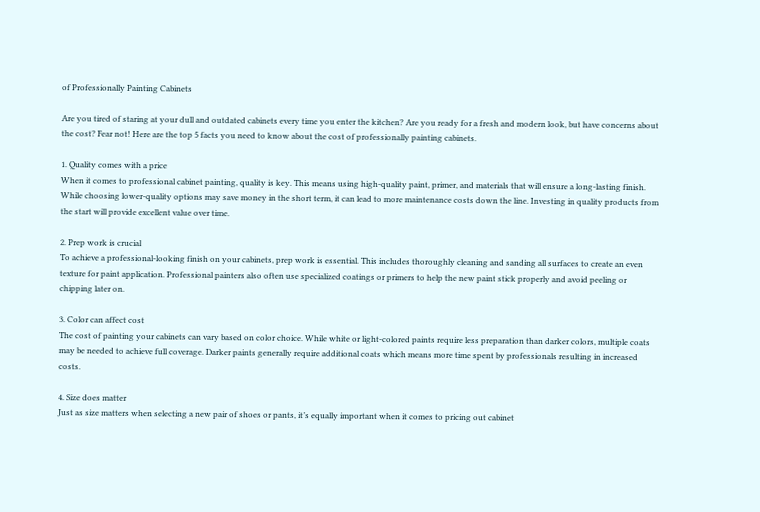of Professionally Painting Cabinets

Are you tired of staring at your dull and outdated cabinets every time you enter the kitchen? Are you ready for a fresh and modern look, but have concerns about the cost? Fear not! Here are the top 5 facts you need to know about the cost of professionally painting cabinets.

1. Quality comes with a price
When it comes to professional cabinet painting, quality is key. This means using high-quality paint, primer, and materials that will ensure a long-lasting finish. While choosing lower-quality options may save money in the short term, it can lead to more maintenance costs down the line. Investing in quality products from the start will provide excellent value over time.

2. Prep work is crucial
To achieve a professional-looking finish on your cabinets, prep work is essential. This includes thoroughly cleaning and sanding all surfaces to create an even texture for paint application. Professional painters also often use specialized coatings or primers to help the new paint stick properly and avoid peeling or chipping later on.

3. Color can affect cost
The cost of painting your cabinets can vary based on color choice. While white or light-colored paints require less preparation than darker colors, multiple coats may be needed to achieve full coverage. Darker paints generally require additional coats which means more time spent by professionals resulting in increased costs.

4. Size does matter
Just as size matters when selecting a new pair of shoes or pants, it’s equally important when it comes to pricing out cabinet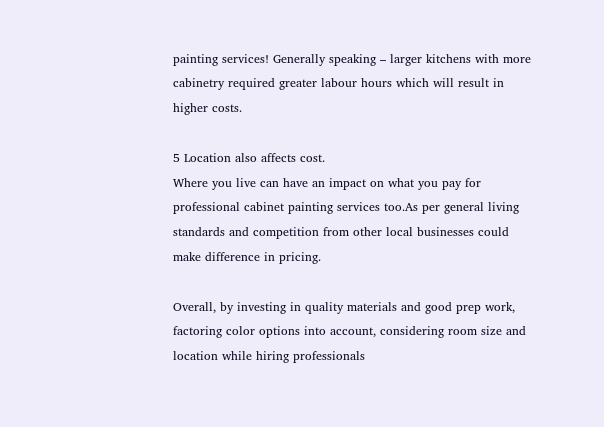painting services! Generally speaking – larger kitchens with more cabinetry required greater labour hours which will result in higher costs.

5 Location also affects cost.
Where you live can have an impact on what you pay for professional cabinet painting services too.As per general living standards and competition from other local businesses could make difference in pricing.

Overall, by investing in quality materials and good prep work, factoring color options into account, considering room size and location while hiring professionals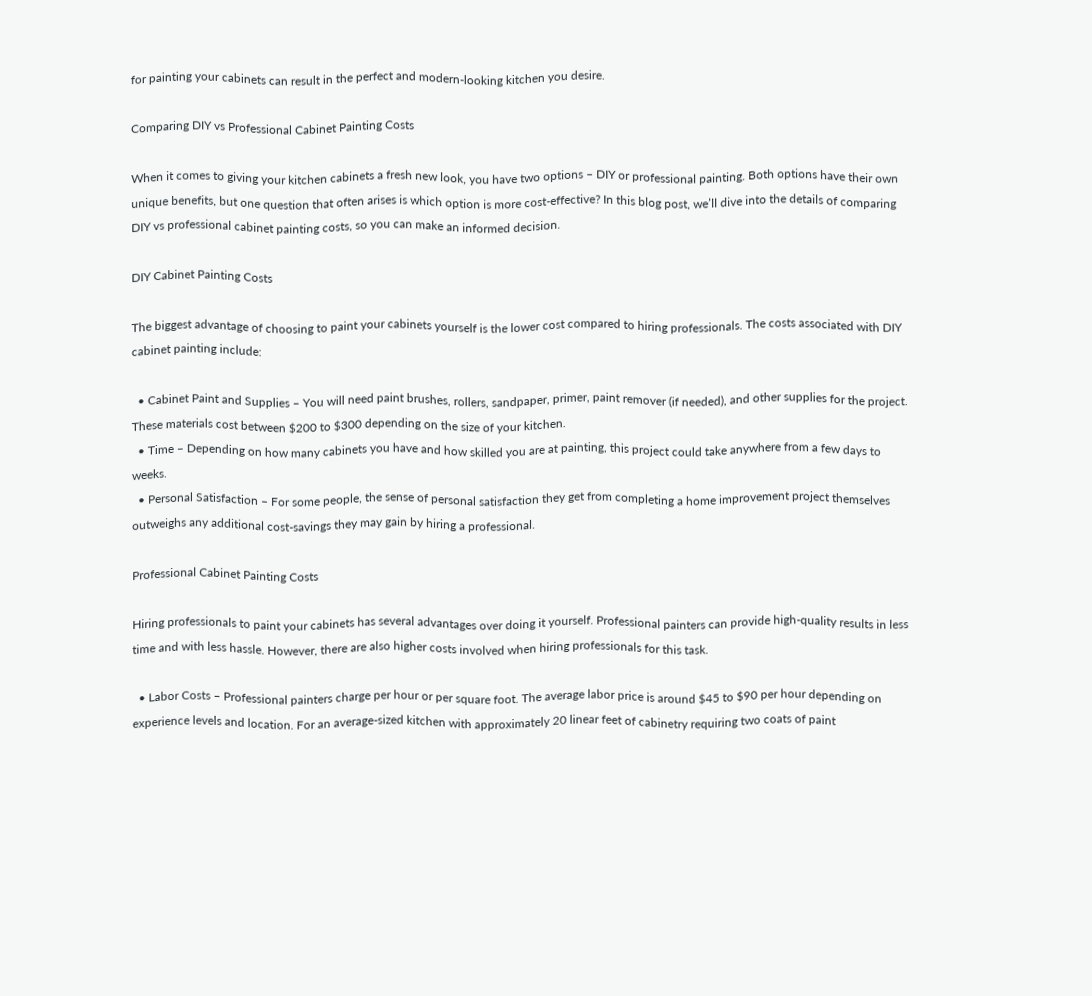for painting your cabinets can result in the perfect and modern-looking kitchen you desire.

Comparing DIY vs Professional Cabinet Painting Costs

When it comes to giving your kitchen cabinets a fresh new look, you have two options – DIY or professional painting. Both options have their own unique benefits, but one question that often arises is which option is more cost-effective? In this blog post, we’ll dive into the details of comparing DIY vs professional cabinet painting costs, so you can make an informed decision.

DIY Cabinet Painting Costs

The biggest advantage of choosing to paint your cabinets yourself is the lower cost compared to hiring professionals. The costs associated with DIY cabinet painting include:

  • Cabinet Paint and Supplies – You will need paint brushes, rollers, sandpaper, primer, paint remover (if needed), and other supplies for the project. These materials cost between $200 to $300 depending on the size of your kitchen.
  • Time – Depending on how many cabinets you have and how skilled you are at painting, this project could take anywhere from a few days to weeks.
  • Personal Satisfaction – For some people, the sense of personal satisfaction they get from completing a home improvement project themselves outweighs any additional cost-savings they may gain by hiring a professional.

Professional Cabinet Painting Costs

Hiring professionals to paint your cabinets has several advantages over doing it yourself. Professional painters can provide high-quality results in less time and with less hassle. However, there are also higher costs involved when hiring professionals for this task.

  • Labor Costs – Professional painters charge per hour or per square foot. The average labor price is around $45 to $90 per hour depending on experience levels and location. For an average-sized kitchen with approximately 20 linear feet of cabinetry requiring two coats of paint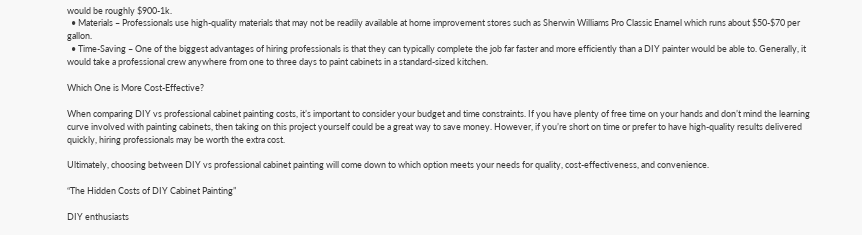would be roughly $900-1k.
  • Materials – Professionals use high-quality materials that may not be readily available at home improvement stores such as Sherwin Williams Pro Classic Enamel which runs about $50-$70 per gallon.
  • Time-Saving – One of the biggest advantages of hiring professionals is that they can typically complete the job far faster and more efficiently than a DIY painter would be able to. Generally, it would take a professional crew anywhere from one to three days to paint cabinets in a standard-sized kitchen.

Which One is More Cost-Effective?

When comparing DIY vs professional cabinet painting costs, it’s important to consider your budget and time constraints. If you have plenty of free time on your hands and don’t mind the learning curve involved with painting cabinets, then taking on this project yourself could be a great way to save money. However, if you’re short on time or prefer to have high-quality results delivered quickly, hiring professionals may be worth the extra cost.

Ultimately, choosing between DIY vs professional cabinet painting will come down to which option meets your needs for quality, cost-effectiveness, and convenience.

“The Hidden Costs of DIY Cabinet Painting”

DIY enthusiasts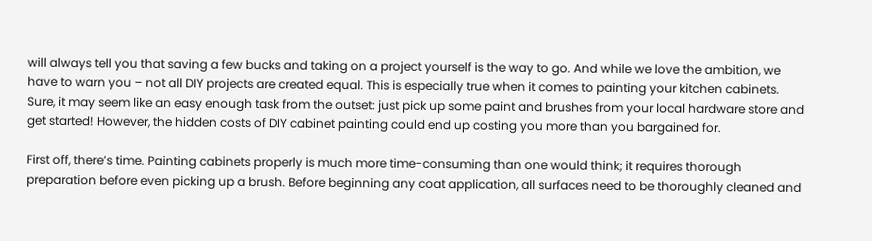will always tell you that saving a few bucks and taking on a project yourself is the way to go. And while we love the ambition, we have to warn you – not all DIY projects are created equal. This is especially true when it comes to painting your kitchen cabinets. Sure, it may seem like an easy enough task from the outset: just pick up some paint and brushes from your local hardware store and get started! However, the hidden costs of DIY cabinet painting could end up costing you more than you bargained for.

First off, there’s time. Painting cabinets properly is much more time-consuming than one would think; it requires thorough preparation before even picking up a brush. Before beginning any coat application, all surfaces need to be thoroughly cleaned and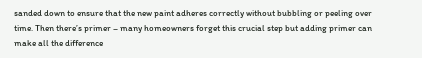sanded down to ensure that the new paint adheres correctly without bubbling or peeling over time. Then there’s primer – many homeowners forget this crucial step but adding primer can make all the difference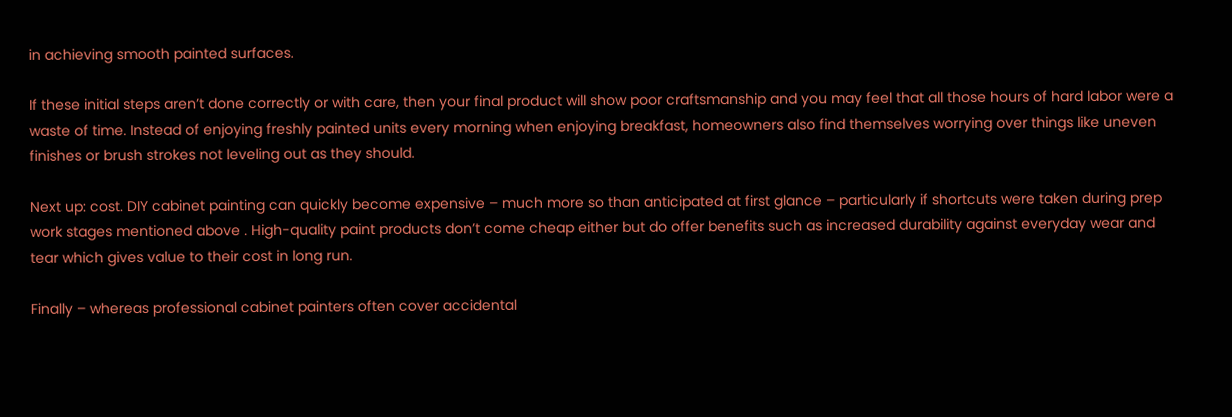in achieving smooth painted surfaces.

If these initial steps aren’t done correctly or with care, then your final product will show poor craftsmanship and you may feel that all those hours of hard labor were a waste of time. Instead of enjoying freshly painted units every morning when enjoying breakfast, homeowners also find themselves worrying over things like uneven finishes or brush strokes not leveling out as they should.

Next up: cost. DIY cabinet painting can quickly become expensive – much more so than anticipated at first glance – particularly if shortcuts were taken during prep work stages mentioned above . High-quality paint products don’t come cheap either but do offer benefits such as increased durability against everyday wear and tear which gives value to their cost in long run.

Finally – whereas professional cabinet painters often cover accidental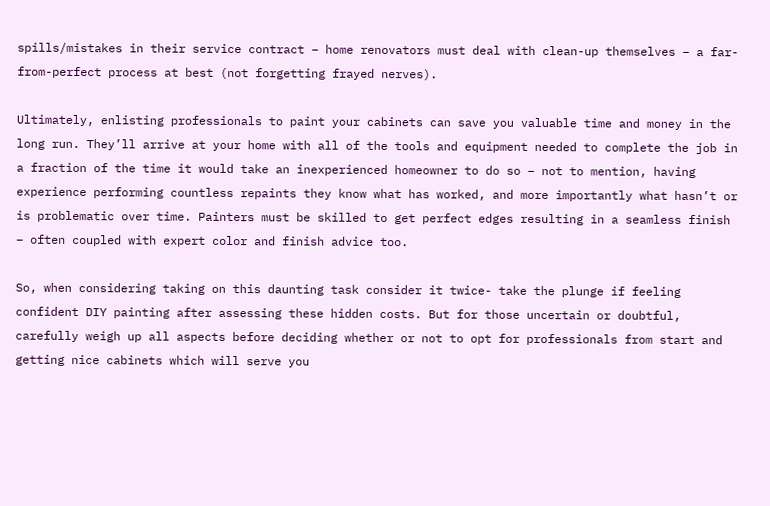spills/mistakes in their service contract – home renovators must deal with clean-up themselves – a far-from-perfect process at best (not forgetting frayed nerves).

Ultimately, enlisting professionals to paint your cabinets can save you valuable time and money in the long run. They’ll arrive at your home with all of the tools and equipment needed to complete the job in a fraction of the time it would take an inexperienced homeowner to do so – not to mention, having experience performing countless repaints they know what has worked, and more importantly what hasn’t or is problematic over time. Painters must be skilled to get perfect edges resulting in a seamless finish – often coupled with expert color and finish advice too.

So, when considering taking on this daunting task consider it twice- take the plunge if feeling confident DIY painting after assessing these hidden costs. But for those uncertain or doubtful, carefully weigh up all aspects before deciding whether or not to opt for professionals from start and getting nice cabinets which will serve you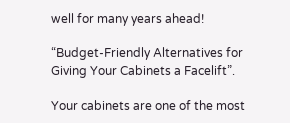well for many years ahead!

“Budget-Friendly Alternatives for Giving Your Cabinets a Facelift”.

Your cabinets are one of the most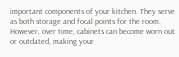important components of your kitchen. They serve as both storage and focal points for the room. However, over time, cabinets can become worn out or outdated, making your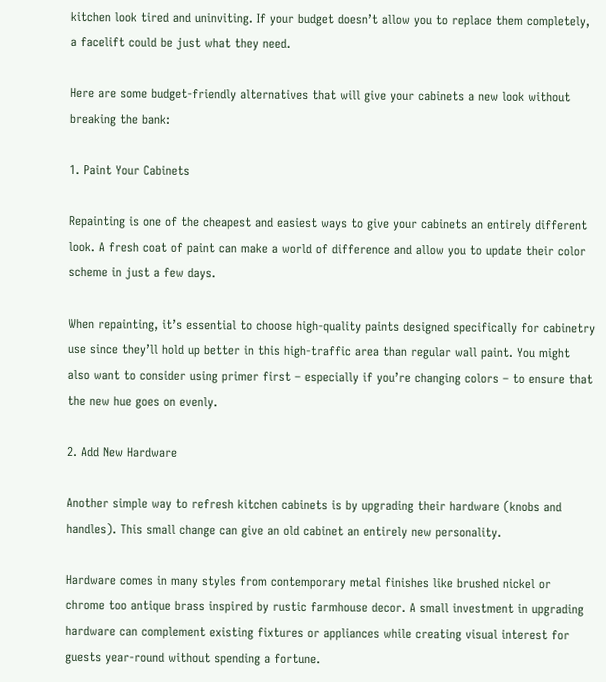kitchen look tired and uninviting. If your budget doesn’t allow you to replace them completely, a facelift could be just what they need.

Here are some budget-friendly alternatives that will give your cabinets a new look without breaking the bank:

1. Paint Your Cabinets

Repainting is one of the cheapest and easiest ways to give your cabinets an entirely different look. A fresh coat of paint can make a world of difference and allow you to update their color scheme in just a few days.

When repainting, it’s essential to choose high-quality paints designed specifically for cabinetry use since they’ll hold up better in this high-traffic area than regular wall paint. You might also want to consider using primer first – especially if you’re changing colors – to ensure that the new hue goes on evenly.

2. Add New Hardware

Another simple way to refresh kitchen cabinets is by upgrading their hardware (knobs and handles). This small change can give an old cabinet an entirely new personality.

Hardware comes in many styles from contemporary metal finishes like brushed nickel or chrome too antique brass inspired by rustic farmhouse decor. A small investment in upgrading hardware can complement existing fixtures or appliances while creating visual interest for guests year-round without spending a fortune.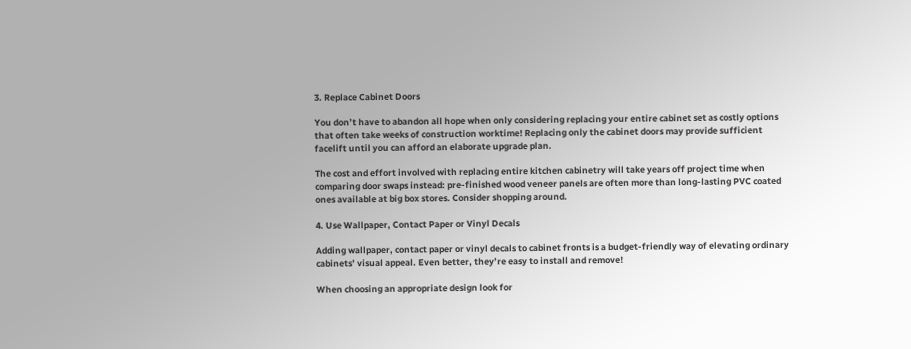3. Replace Cabinet Doors

You don’t have to abandon all hope when only considering replacing your entire cabinet set as costly options that often take weeks of construction worktime! Replacing only the cabinet doors may provide sufficient facelift until you can afford an elaborate upgrade plan.

The cost and effort involved with replacing entire kitchen cabinetry will take years off project time when comparing door swaps instead: pre-finished wood veneer panels are often more than long-lasting PVC coated ones available at big box stores. Consider shopping around.

4. Use Wallpaper, Contact Paper or Vinyl Decals

Adding wallpaper, contact paper or vinyl decals to cabinet fronts is a budget-friendly way of elevating ordinary cabinets’ visual appeal. Even better, they’re easy to install and remove!

When choosing an appropriate design look for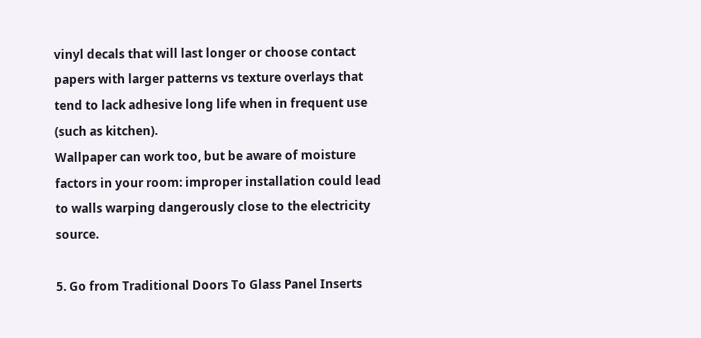vinyl decals that will last longer or choose contact papers with larger patterns vs texture overlays that tend to lack adhesive long life when in frequent use (such as kitchen).
Wallpaper can work too, but be aware of moisture factors in your room: improper installation could lead to walls warping dangerously close to the electricity source.

5. Go from Traditional Doors To Glass Panel Inserts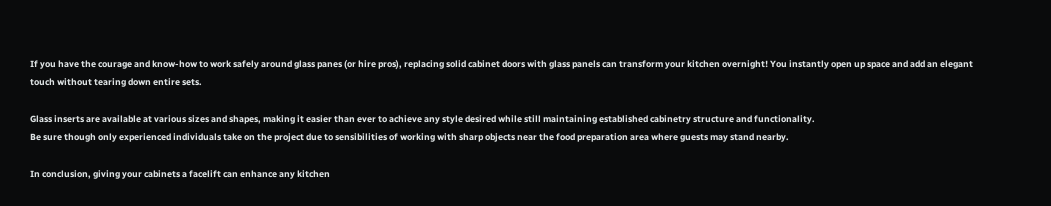If you have the courage and know-how to work safely around glass panes (or hire pros), replacing solid cabinet doors with glass panels can transform your kitchen overnight! You instantly open up space and add an elegant touch without tearing down entire sets.

Glass inserts are available at various sizes and shapes, making it easier than ever to achieve any style desired while still maintaining established cabinetry structure and functionality.
Be sure though only experienced individuals take on the project due to sensibilities of working with sharp objects near the food preparation area where guests may stand nearby.

In conclusion, giving your cabinets a facelift can enhance any kitchen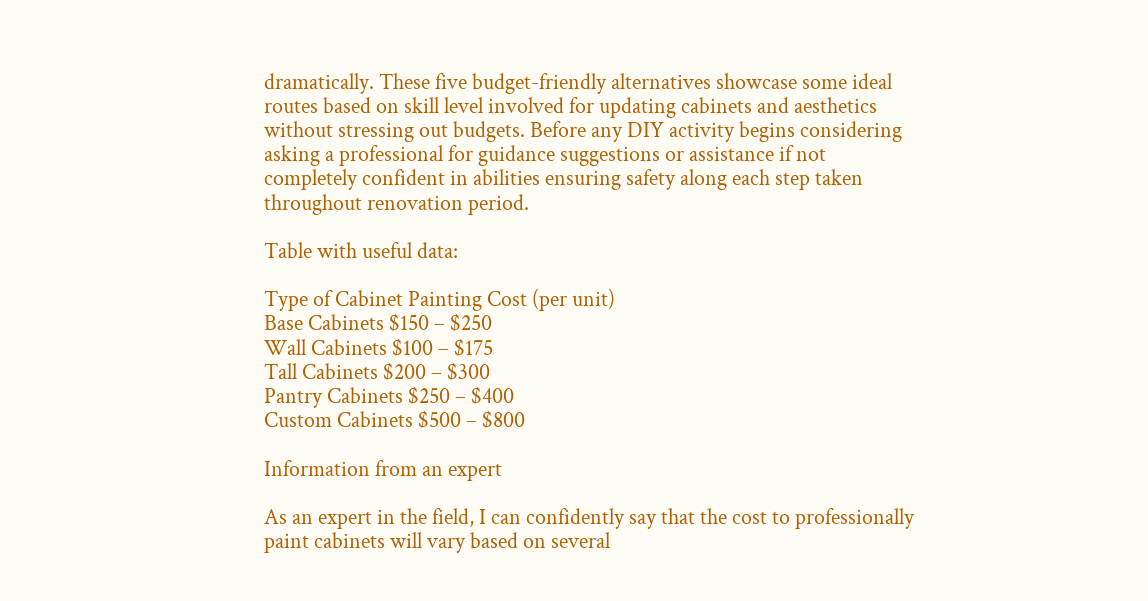dramatically. These five budget-friendly alternatives showcase some ideal routes based on skill level involved for updating cabinets and aesthetics without stressing out budgets. Before any DIY activity begins considering asking a professional for guidance suggestions or assistance if not completely confident in abilities ensuring safety along each step taken throughout renovation period.

Table with useful data:

Type of Cabinet Painting Cost (per unit)
Base Cabinets $150 – $250
Wall Cabinets $100 – $175
Tall Cabinets $200 – $300
Pantry Cabinets $250 – $400
Custom Cabinets $500 – $800

Information from an expert

As an expert in the field, I can confidently say that the cost to professionally paint cabinets will vary based on several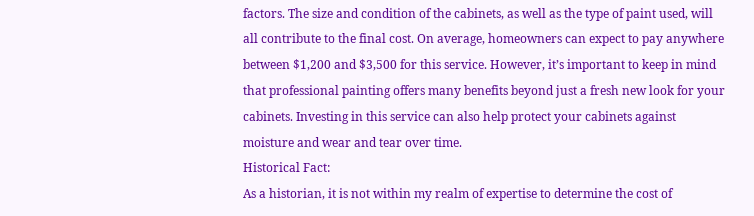factors. The size and condition of the cabinets, as well as the type of paint used, will all contribute to the final cost. On average, homeowners can expect to pay anywhere between $1,200 and $3,500 for this service. However, it’s important to keep in mind that professional painting offers many benefits beyond just a fresh new look for your cabinets. Investing in this service can also help protect your cabinets against moisture and wear and tear over time.
Historical Fact:
As a historian, it is not within my realm of expertise to determine the cost of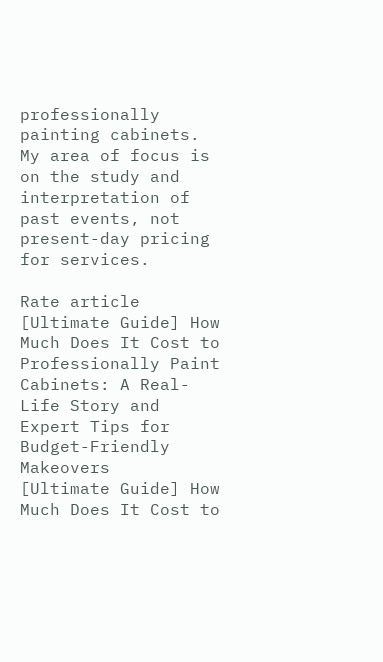professionally painting cabinets. My area of focus is on the study and interpretation of past events, not present-day pricing for services.

Rate article
[Ultimate Guide] How Much Does It Cost to Professionally Paint Cabinets: A Real-Life Story and Expert Tips for Budget-Friendly Makeovers
[Ultimate Guide] How Much Does It Cost to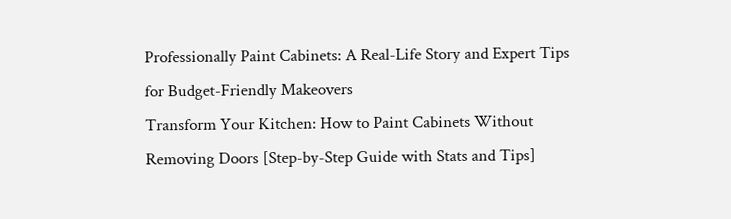Professionally Paint Cabinets: A Real-Life Story and Expert Tips for Budget-Friendly Makeovers
Transform Your Kitchen: How to Paint Cabinets Without Removing Doors [Step-by-Step Guide with Stats and Tips]